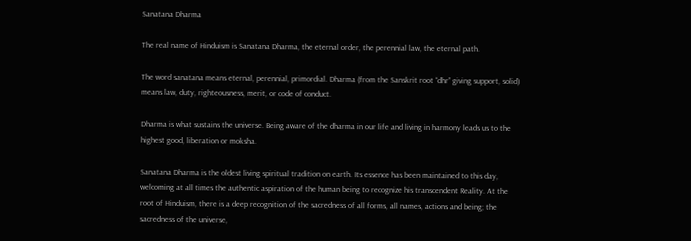Sanatana Dharma

The real name of Hinduism is Sanatana Dharma, the eternal order, the perennial law, the eternal path.

The word sanatana means eternal, perennial, primordial. Dharma (from the Sanskrit root “dhr” giving support, solid) means law, duty, righteousness, merit, or code of conduct.

Dharma is what sustains the universe. Being aware of the dharma in our life and living in harmony leads us to the highest good, liberation or moksha.

Sanatana Dharma is the oldest living spiritual tradition on earth. Its essence has been maintained to this day, welcoming at all times the authentic aspiration of the human being to recognize his transcendent Reality. At the root of Hinduism, there is a deep recognition of the sacredness of all forms, all names, actions and being; the sacredness of the universe,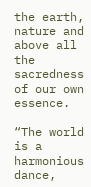the earth, nature and above all the sacredness of our own essence.

“The world is a harmonious dance,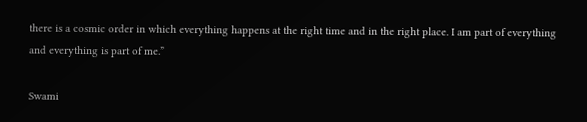there is a cosmic order in which everything happens at the right time and in the right place. I am part of everything and everything is part of me.”

Swami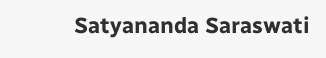Satyananda Saraswati